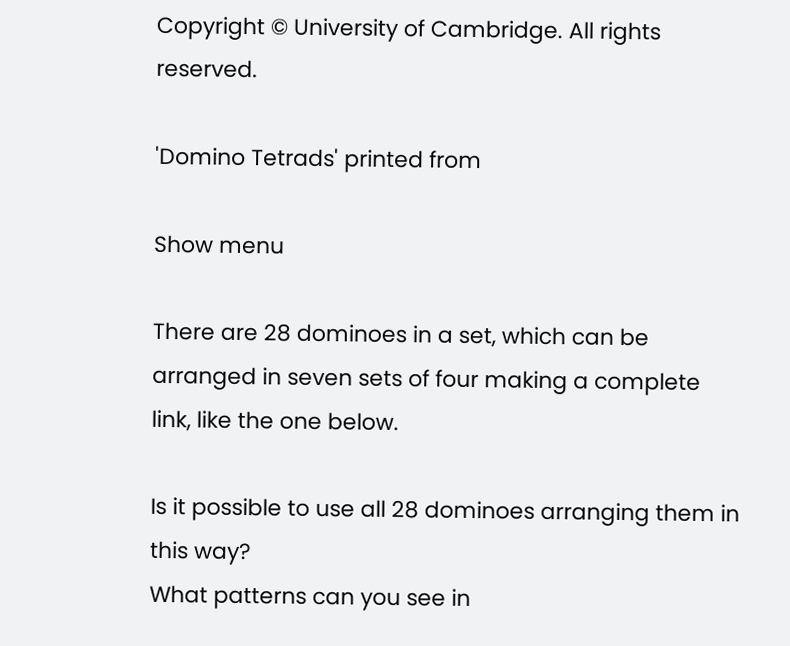Copyright © University of Cambridge. All rights reserved.

'Domino Tetrads' printed from

Show menu

There are 28 dominoes in a set, which can be arranged in seven sets of four making a complete link, like the one below.

Is it possible to use all 28 dominoes arranging them in this way?
What patterns can you see in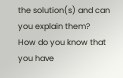the solution(s) and can you explain them?
How do you know that you have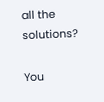all the solutions?

You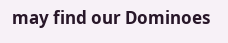may find our Dominoes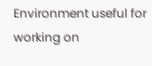Environment useful for working on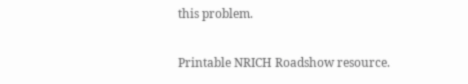this problem.

Printable NRICH Roadshow resource.